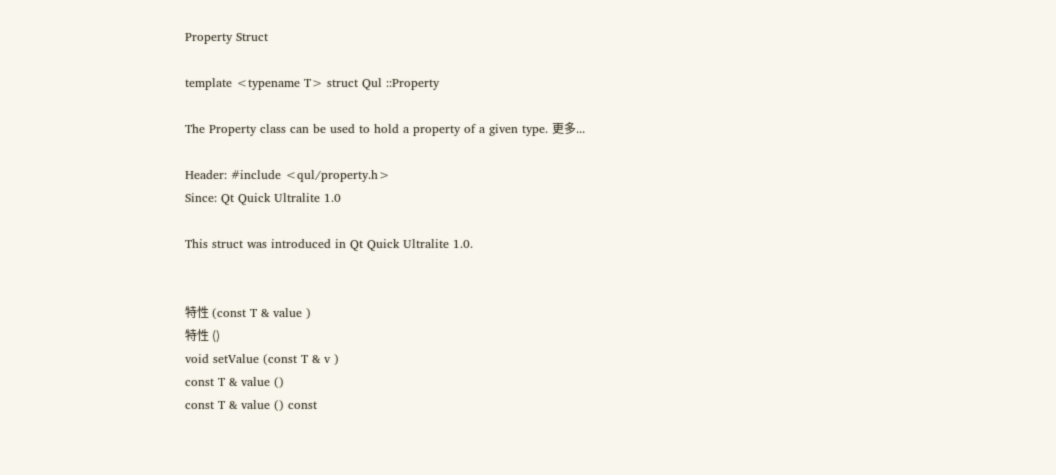Property Struct

template <typename T> struct Qul ::Property

The Property class can be used to hold a property of a given type. 更多...

Header: #include <qul/property.h>
Since: Qt Quick Ultralite 1.0

This struct was introduced in Qt Quick Ultralite 1.0.


特性 (const T & value )
特性 ()
void setValue (const T & v )
const T & value ()
const T & value () const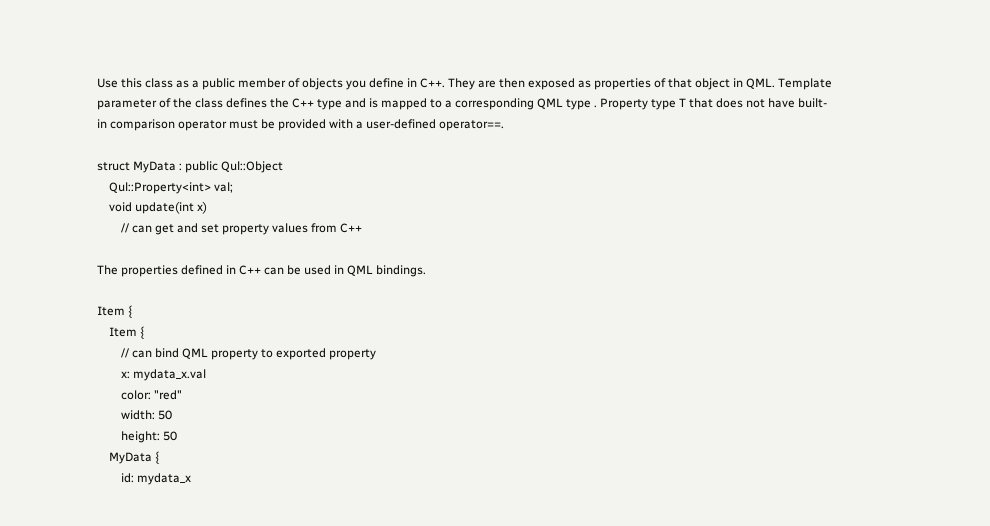Use this class as a public member of objects you define in C++. They are then exposed as properties of that object in QML. Template parameter of the class defines the C++ type and is mapped to a corresponding QML type . Property type T that does not have built-in comparison operator must be provided with a user-defined operator==.

struct MyData : public Qul::Object
    Qul::Property<int> val;
    void update(int x)
        // can get and set property values from C++

The properties defined in C++ can be used in QML bindings.

Item {
    Item {
        // can bind QML property to exported property
        x: mydata_x.val
        color: "red"
        width: 50
        height: 50
    MyData {
        id: mydata_x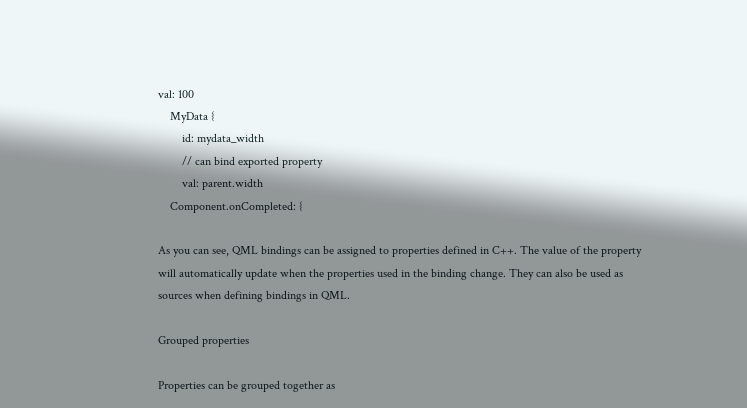val: 100
    MyData {
        id: mydata_width
        // can bind exported property
        val: parent.width
    Component.onCompleted: {

As you can see, QML bindings can be assigned to properties defined in C++. The value of the property will automatically update when the properties used in the binding change. They can also be used as sources when defining bindings in QML.

Grouped properties

Properties can be grouped together as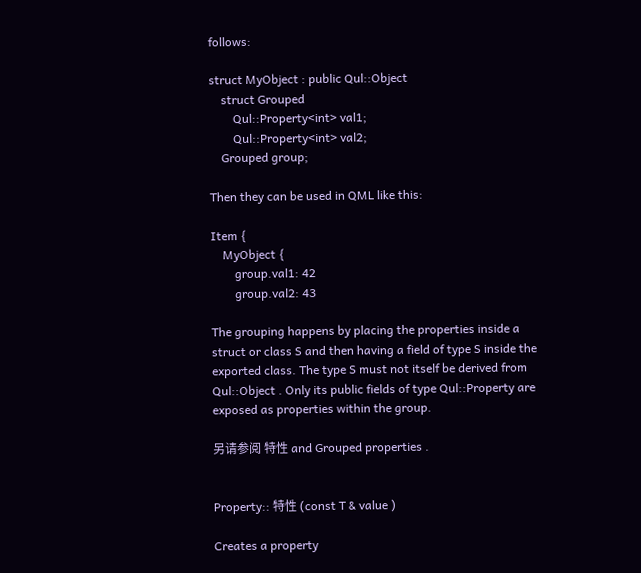follows:

struct MyObject : public Qul::Object
    struct Grouped
        Qul::Property<int> val1;
        Qul::Property<int> val2;
    Grouped group;

Then they can be used in QML like this:

Item {
    MyObject {
        group.val1: 42
        group.val2: 43

The grouping happens by placing the properties inside a struct or class S and then having a field of type S inside the exported class. The type S must not itself be derived from Qul::Object . Only its public fields of type Qul::Property are exposed as properties within the group.

另请参阅 特性 and Grouped properties .


Property:: 特性 (const T & value )

Creates a property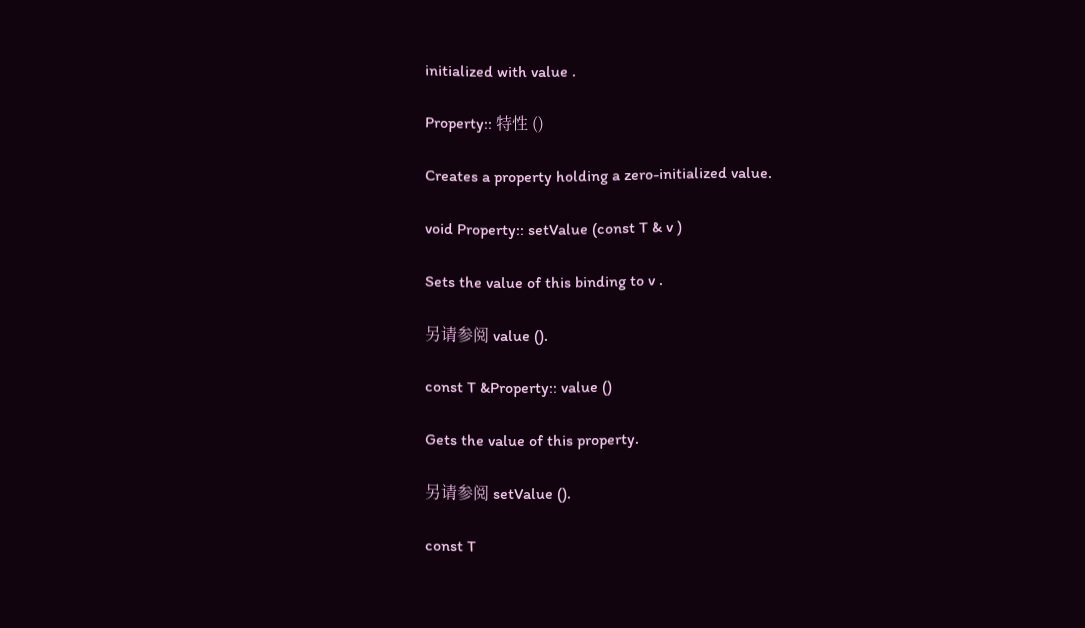initialized with value .

Property:: 特性 ()

Creates a property holding a zero-initialized value.

void Property:: setValue (const T & v )

Sets the value of this binding to v .

另请参阅 value ().

const T &Property:: value ()

Gets the value of this property.

另请参阅 setValue ().

const T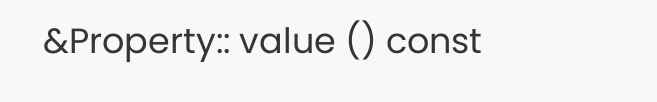&Property:: value () const